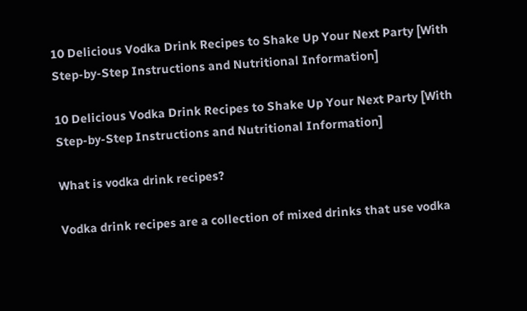10 Delicious Vodka Drink Recipes to Shake Up Your Next Party [With Step-by-Step Instructions and Nutritional Information]

10 Delicious Vodka Drink Recipes to Shake Up Your Next Party [With Step-by-Step Instructions and Nutritional Information]

What is vodka drink recipes?

Vodka drink recipes are a collection of mixed drinks that use vodka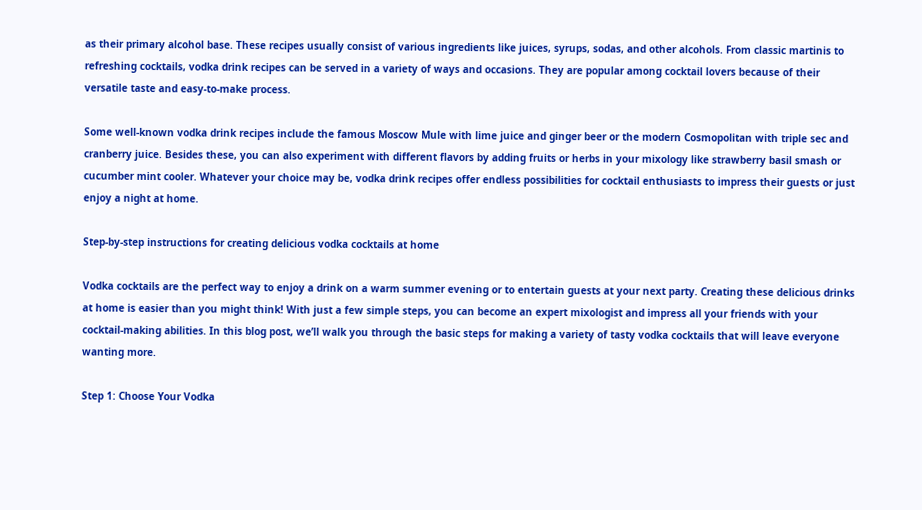as their primary alcohol base. These recipes usually consist of various ingredients like juices, syrups, sodas, and other alcohols. From classic martinis to refreshing cocktails, vodka drink recipes can be served in a variety of ways and occasions. They are popular among cocktail lovers because of their versatile taste and easy-to-make process.

Some well-known vodka drink recipes include the famous Moscow Mule with lime juice and ginger beer or the modern Cosmopolitan with triple sec and cranberry juice. Besides these, you can also experiment with different flavors by adding fruits or herbs in your mixology like strawberry basil smash or cucumber mint cooler. Whatever your choice may be, vodka drink recipes offer endless possibilities for cocktail enthusiasts to impress their guests or just enjoy a night at home.

Step-by-step instructions for creating delicious vodka cocktails at home

Vodka cocktails are the perfect way to enjoy a drink on a warm summer evening or to entertain guests at your next party. Creating these delicious drinks at home is easier than you might think! With just a few simple steps, you can become an expert mixologist and impress all your friends with your cocktail-making abilities. In this blog post, we’ll walk you through the basic steps for making a variety of tasty vodka cocktails that will leave everyone wanting more.

Step 1: Choose Your Vodka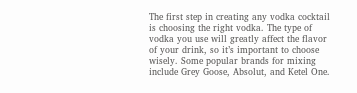The first step in creating any vodka cocktail is choosing the right vodka. The type of vodka you use will greatly affect the flavor of your drink, so it’s important to choose wisely. Some popular brands for mixing include Grey Goose, Absolut, and Ketel One.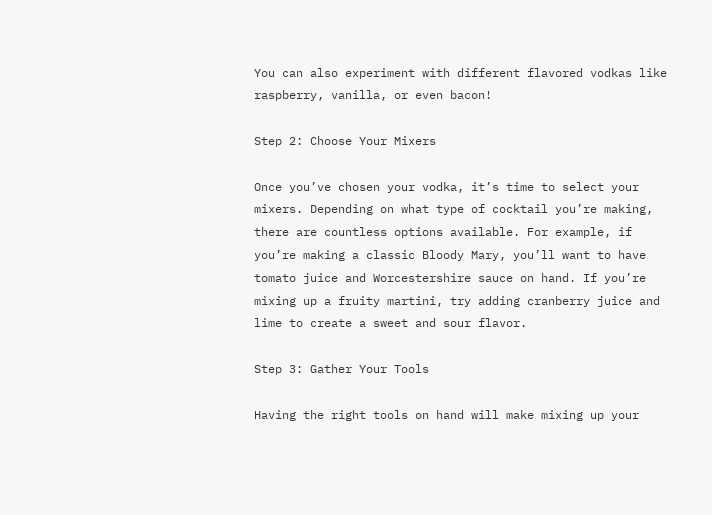You can also experiment with different flavored vodkas like raspberry, vanilla, or even bacon!

Step 2: Choose Your Mixers

Once you’ve chosen your vodka, it’s time to select your mixers. Depending on what type of cocktail you’re making, there are countless options available. For example, if you’re making a classic Bloody Mary, you’ll want to have tomato juice and Worcestershire sauce on hand. If you’re mixing up a fruity martini, try adding cranberry juice and lime to create a sweet and sour flavor.

Step 3: Gather Your Tools

Having the right tools on hand will make mixing up your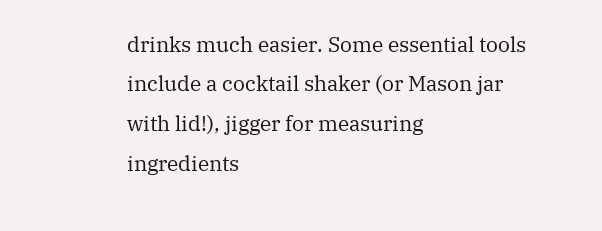drinks much easier. Some essential tools include a cocktail shaker (or Mason jar with lid!), jigger for measuring ingredients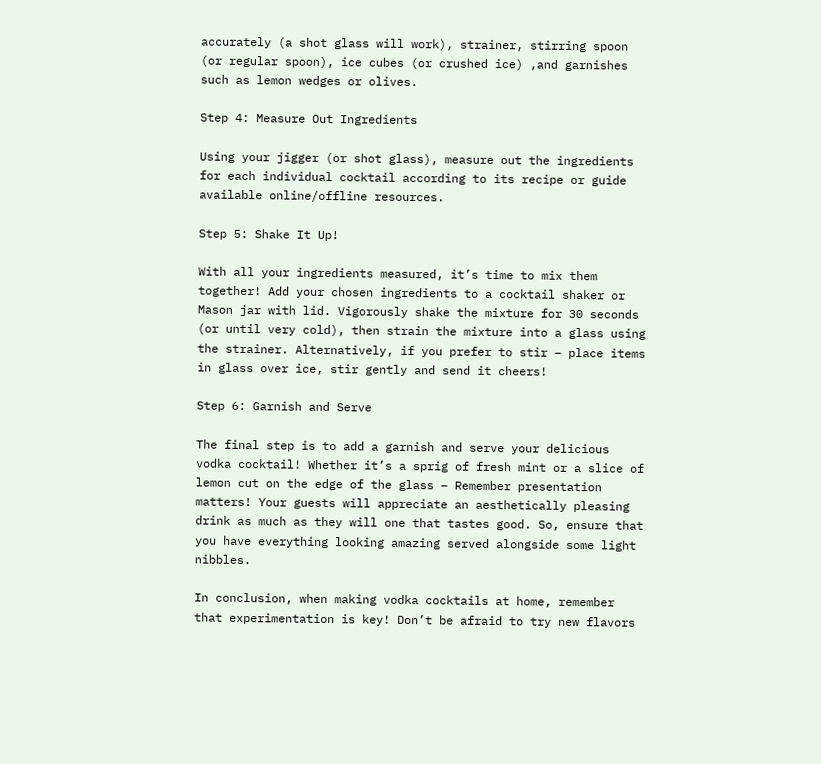accurately (a shot glass will work), strainer, stirring spoon (or regular spoon), ice cubes (or crushed ice) ,and garnishes such as lemon wedges or olives.

Step 4: Measure Out Ingredients

Using your jigger (or shot glass), measure out the ingredients for each individual cocktail according to its recipe or guide available online/offline resources.

Step 5: Shake It Up!

With all your ingredients measured, it’s time to mix them together! Add your chosen ingredients to a cocktail shaker or Mason jar with lid. Vigorously shake the mixture for 30 seconds (or until very cold), then strain the mixture into a glass using the strainer. Alternatively, if you prefer to stir – place items in glass over ice, stir gently and send it cheers!

Step 6: Garnish and Serve

The final step is to add a garnish and serve your delicious vodka cocktail! Whether it’s a sprig of fresh mint or a slice of lemon cut on the edge of the glass – Remember presentation matters! Your guests will appreciate an aesthetically pleasing drink as much as they will one that tastes good. So, ensure that you have everything looking amazing served alongside some light nibbles.

In conclusion, when making vodka cocktails at home, remember that experimentation is key! Don’t be afraid to try new flavors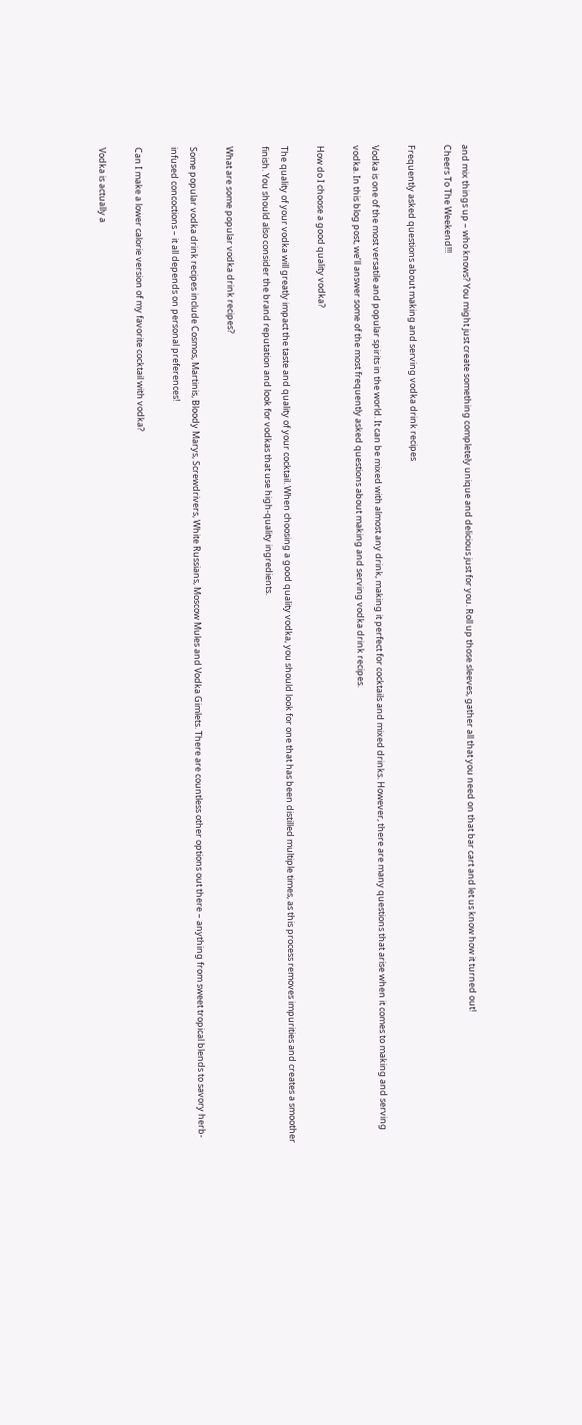and mix things up – who knows? You might just create something completely unique and delicious just for you. Roll up those sleeves, gather all that you need on that bar cart and let us know how it turned out!
Cheers To The Weekend!!!

Frequently asked questions about making and serving vodka drink recipes

Vodka is one of the most versatile and popular spirits in the world. It can be mixed with almost any drink, making it perfect for cocktails and mixed drinks. However, there are many questions that arise when it comes to making and serving vodka. In this blog post, we’ll answer some of the most frequently asked questions about making and serving vodka drink recipes.

How do I choose a good quality vodka?

The quality of your vodka will greatly impact the taste and quality of your cocktail. When choosing a good quality vodka, you should look for one that has been distilled multiple times, as this process removes impurities and creates a smoother finish. You should also consider the brand reputation and look for vodkas that use high-quality ingredients.

What are some popular vodka drink recipes?

Some popular vodka drink recipes include Cosmos, Martinis, Bloody Marys, Screwdrivers, White Russians, Moscow Mules and Vodka Gimlets. There are countless other options out there – anything from sweet tropical blends to savory herb-infused concoctions – it all depends on personal preferences!

Can I make a lower calorie version of my favorite cocktail with vodka?

Vodka is actually a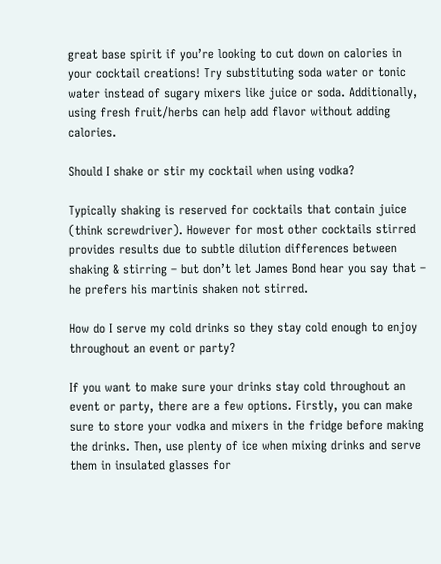great base spirit if you’re looking to cut down on calories in your cocktail creations! Try substituting soda water or tonic water instead of sugary mixers like juice or soda. Additionally, using fresh fruit/herbs can help add flavor without adding calories.

Should I shake or stir my cocktail when using vodka?

Typically shaking is reserved for cocktails that contain juice (think screwdriver). However for most other cocktails stirred provides results due to subtle dilution differences between shaking & stirring – but don’t let James Bond hear you say that – he prefers his martinis shaken not stirred.

How do I serve my cold drinks so they stay cold enough to enjoy throughout an event or party?

If you want to make sure your drinks stay cold throughout an event or party, there are a few options. Firstly, you can make sure to store your vodka and mixers in the fridge before making the drinks. Then, use plenty of ice when mixing drinks and serve them in insulated glasses for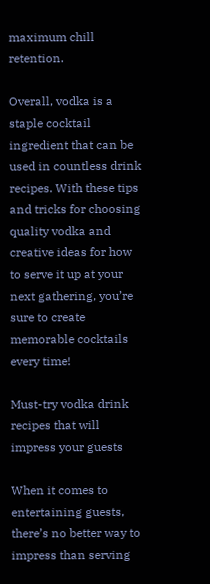maximum chill retention.

Overall, vodka is a staple cocktail ingredient that can be used in countless drink recipes. With these tips and tricks for choosing quality vodka and creative ideas for how to serve it up at your next gathering, you’re sure to create memorable cocktails every time!

Must-try vodka drink recipes that will impress your guests

When it comes to entertaining guests, there’s no better way to impress than serving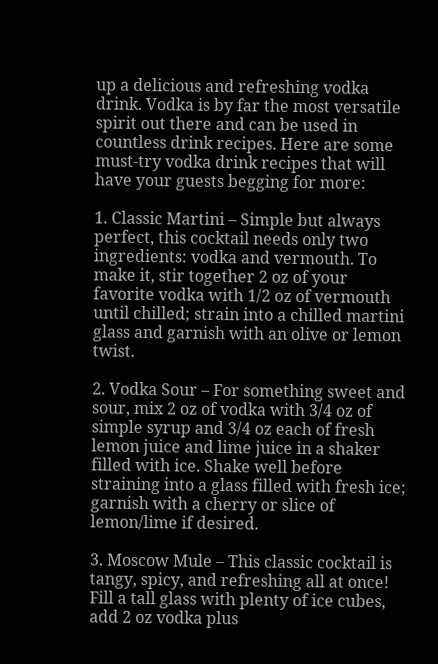up a delicious and refreshing vodka drink. Vodka is by far the most versatile spirit out there and can be used in countless drink recipes. Here are some must-try vodka drink recipes that will have your guests begging for more:

1. Classic Martini – Simple but always perfect, this cocktail needs only two ingredients: vodka and vermouth. To make it, stir together 2 oz of your favorite vodka with 1/2 oz of vermouth until chilled; strain into a chilled martini glass and garnish with an olive or lemon twist.

2. Vodka Sour – For something sweet and sour, mix 2 oz of vodka with 3/4 oz of simple syrup and 3/4 oz each of fresh lemon juice and lime juice in a shaker filled with ice. Shake well before straining into a glass filled with fresh ice; garnish with a cherry or slice of lemon/lime if desired.

3. Moscow Mule – This classic cocktail is tangy, spicy, and refreshing all at once! Fill a tall glass with plenty of ice cubes, add 2 oz vodka plus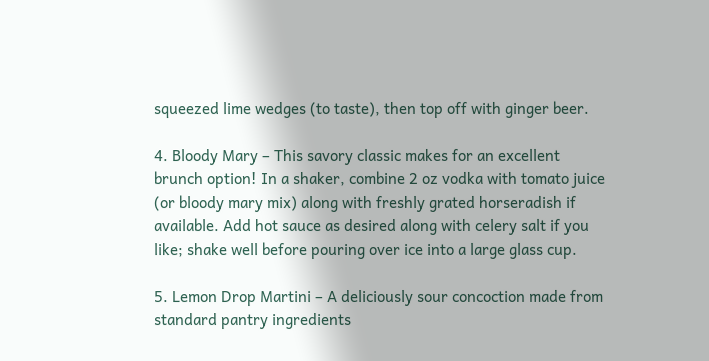squeezed lime wedges (to taste), then top off with ginger beer.

4. Bloody Mary – This savory classic makes for an excellent brunch option! In a shaker, combine 2 oz vodka with tomato juice (or bloody mary mix) along with freshly grated horseradish if available. Add hot sauce as desired along with celery salt if you like; shake well before pouring over ice into a large glass cup.

5. Lemon Drop Martini – A deliciously sour concoction made from standard pantry ingredients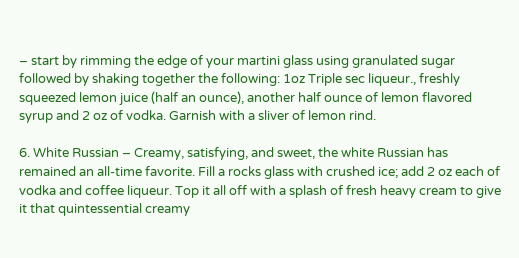– start by rimming the edge of your martini glass using granulated sugar followed by shaking together the following: 1oz Triple sec liqueur., freshly squeezed lemon juice (half an ounce), another half ounce of lemon flavored syrup and 2 oz of vodka. Garnish with a sliver of lemon rind.

6. White Russian – Creamy, satisfying, and sweet, the white Russian has remained an all-time favorite. Fill a rocks glass with crushed ice; add 2 oz each of vodka and coffee liqueur. Top it all off with a splash of fresh heavy cream to give it that quintessential creamy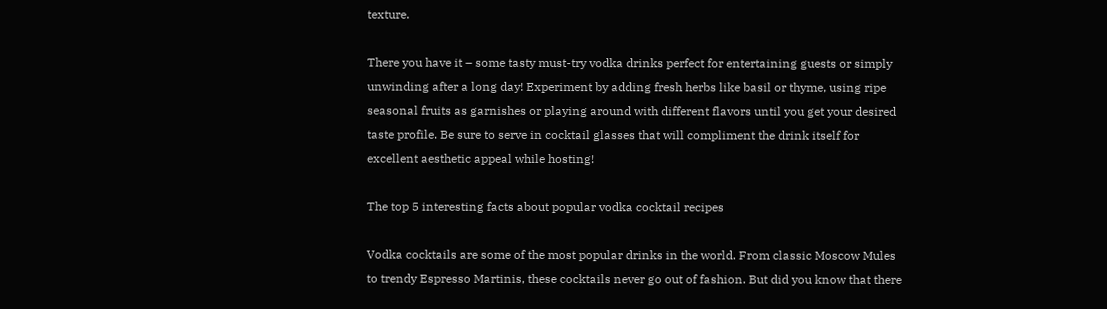texture.

There you have it – some tasty must-try vodka drinks perfect for entertaining guests or simply unwinding after a long day! Experiment by adding fresh herbs like basil or thyme, using ripe seasonal fruits as garnishes or playing around with different flavors until you get your desired taste profile. Be sure to serve in cocktail glasses that will compliment the drink itself for excellent aesthetic appeal while hosting!

The top 5 interesting facts about popular vodka cocktail recipes

Vodka cocktails are some of the most popular drinks in the world. From classic Moscow Mules to trendy Espresso Martinis, these cocktails never go out of fashion. But did you know that there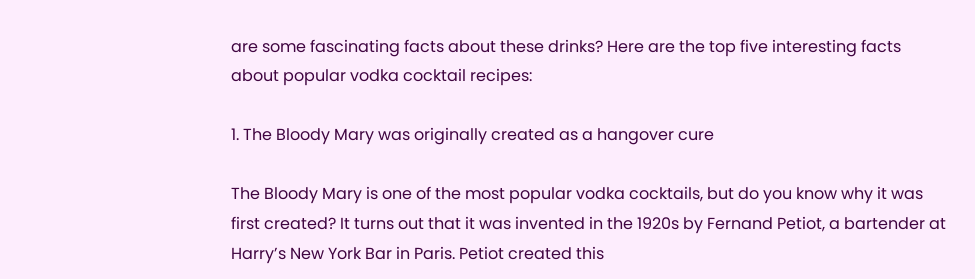are some fascinating facts about these drinks? Here are the top five interesting facts about popular vodka cocktail recipes:

1. The Bloody Mary was originally created as a hangover cure

The Bloody Mary is one of the most popular vodka cocktails, but do you know why it was first created? It turns out that it was invented in the 1920s by Fernand Petiot, a bartender at Harry’s New York Bar in Paris. Petiot created this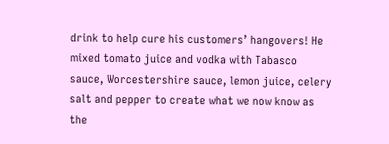drink to help cure his customers’ hangovers! He mixed tomato juice and vodka with Tabasco sauce, Worcestershire sauce, lemon juice, celery salt and pepper to create what we now know as the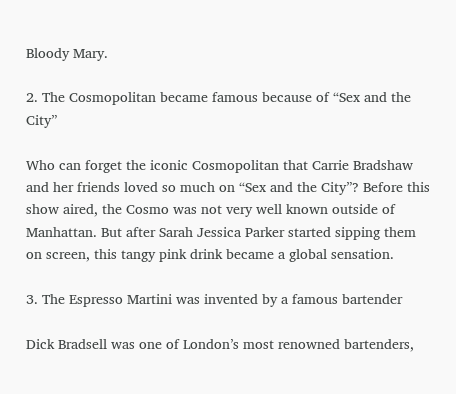Bloody Mary.

2. The Cosmopolitan became famous because of “Sex and the City”

Who can forget the iconic Cosmopolitan that Carrie Bradshaw and her friends loved so much on “Sex and the City”? Before this show aired, the Cosmo was not very well known outside of Manhattan. But after Sarah Jessica Parker started sipping them on screen, this tangy pink drink became a global sensation.

3. The Espresso Martini was invented by a famous bartender

Dick Bradsell was one of London’s most renowned bartenders,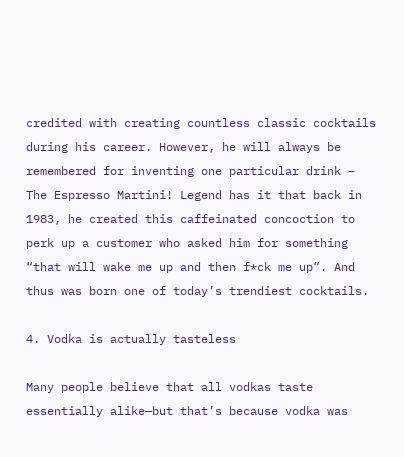credited with creating countless classic cocktails during his career. However, he will always be remembered for inventing one particular drink – The Espresso Martini! Legend has it that back in 1983, he created this caffeinated concoction to perk up a customer who asked him for something “that will wake me up and then f*ck me up”. And thus was born one of today’s trendiest cocktails.

4. Vodka is actually tasteless

Many people believe that all vodkas taste essentially alike—but that’s because vodka was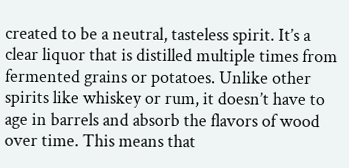created to be a neutral, tasteless spirit. It’s a clear liquor that is distilled multiple times from fermented grains or potatoes. Unlike other spirits like whiskey or rum, it doesn’t have to age in barrels and absorb the flavors of wood over time. This means that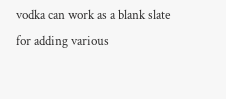vodka can work as a blank slate for adding various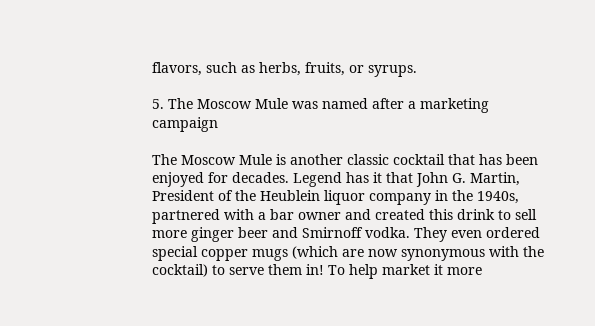flavors, such as herbs, fruits, or syrups.

5. The Moscow Mule was named after a marketing campaign

The Moscow Mule is another classic cocktail that has been enjoyed for decades. Legend has it that John G. Martin, President of the Heublein liquor company in the 1940s, partnered with a bar owner and created this drink to sell more ginger beer and Smirnoff vodka. They even ordered special copper mugs (which are now synonymous with the cocktail) to serve them in! To help market it more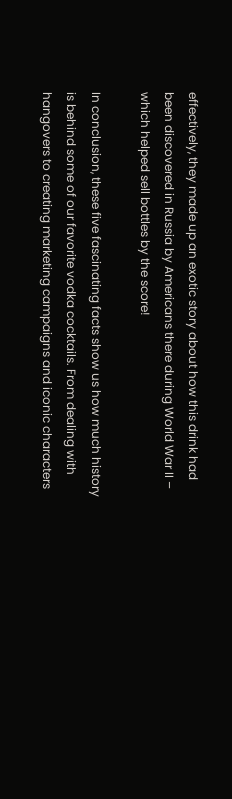effectively, they made up an exotic story about how this drink had been discovered in Russia by Americans there during World War II – which helped sell bottles by the score!

In conclusion, these five fascinating facts show us how much history is behind some of our favorite vodka cocktails. From dealing with hangovers to creating marketing campaigns and iconic characters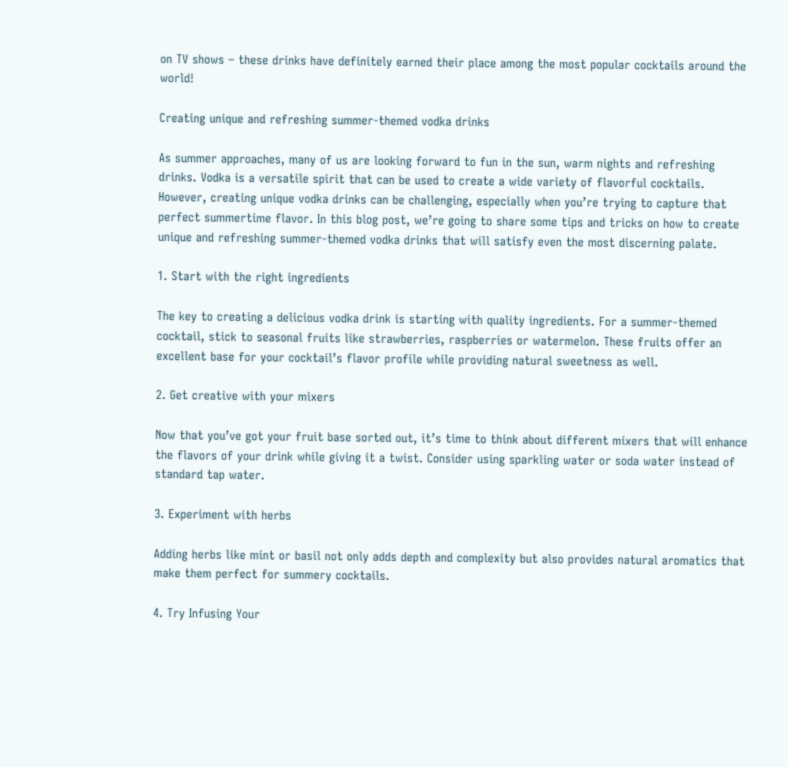on TV shows – these drinks have definitely earned their place among the most popular cocktails around the world!

Creating unique and refreshing summer-themed vodka drinks

As summer approaches, many of us are looking forward to fun in the sun, warm nights and refreshing drinks. Vodka is a versatile spirit that can be used to create a wide variety of flavorful cocktails. However, creating unique vodka drinks can be challenging, especially when you’re trying to capture that perfect summertime flavor. In this blog post, we’re going to share some tips and tricks on how to create unique and refreshing summer-themed vodka drinks that will satisfy even the most discerning palate.

1. Start with the right ingredients

The key to creating a delicious vodka drink is starting with quality ingredients. For a summer-themed cocktail, stick to seasonal fruits like strawberries, raspberries or watermelon. These fruits offer an excellent base for your cocktail’s flavor profile while providing natural sweetness as well.

2. Get creative with your mixers

Now that you’ve got your fruit base sorted out, it’s time to think about different mixers that will enhance the flavors of your drink while giving it a twist. Consider using sparkling water or soda water instead of standard tap water.

3. Experiment with herbs

Adding herbs like mint or basil not only adds depth and complexity but also provides natural aromatics that make them perfect for summery cocktails.

4. Try Infusing Your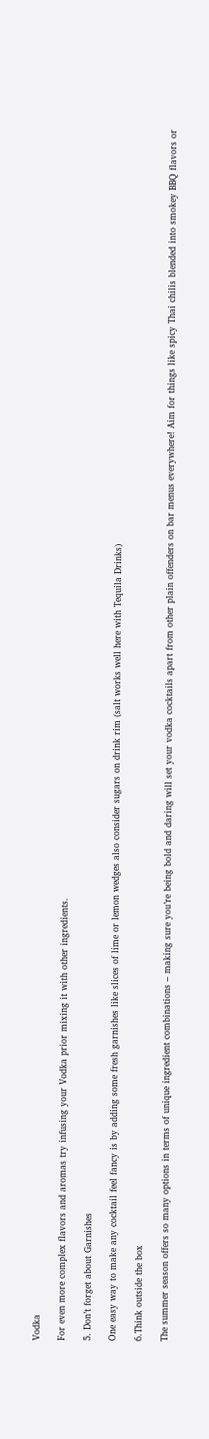Vodka

For even more complex flavors and aromas try infusing your Vodka prior mixing it with other ingredients.

5. Don’t forget about Garnishes

One easy way to make any cocktail feel fancy is by adding some fresh garnishes like slices of lime or lemon wedges also consider sugars on drink rim (salt works well here with Tequila Drinks)

6.Think outside the box

The summer season offers so many options in terms of unique ingredient combinations – making sure you’re being bold and daring will set your vodka cocktails apart from other plain offenders on bar menus everywhere! Aim for things like spicy Thai chilis blended into smokey BBQ flavors or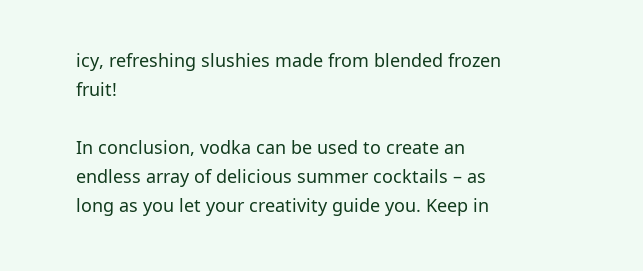icy, refreshing slushies made from blended frozen fruit!

In conclusion, vodka can be used to create an endless array of delicious summer cocktails – as long as you let your creativity guide you. Keep in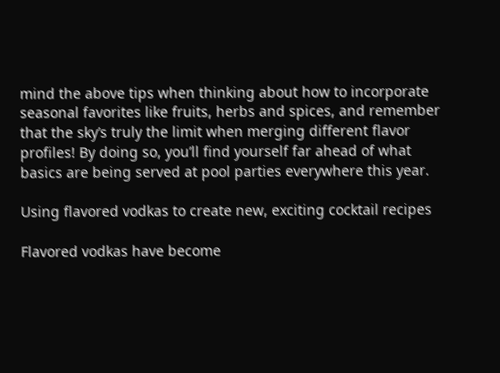mind the above tips when thinking about how to incorporate seasonal favorites like fruits, herbs and spices, and remember that the sky’s truly the limit when merging different flavor profiles! By doing so, you’ll find yourself far ahead of what basics are being served at pool parties everywhere this year.

Using flavored vodkas to create new, exciting cocktail recipes

Flavored vodkas have become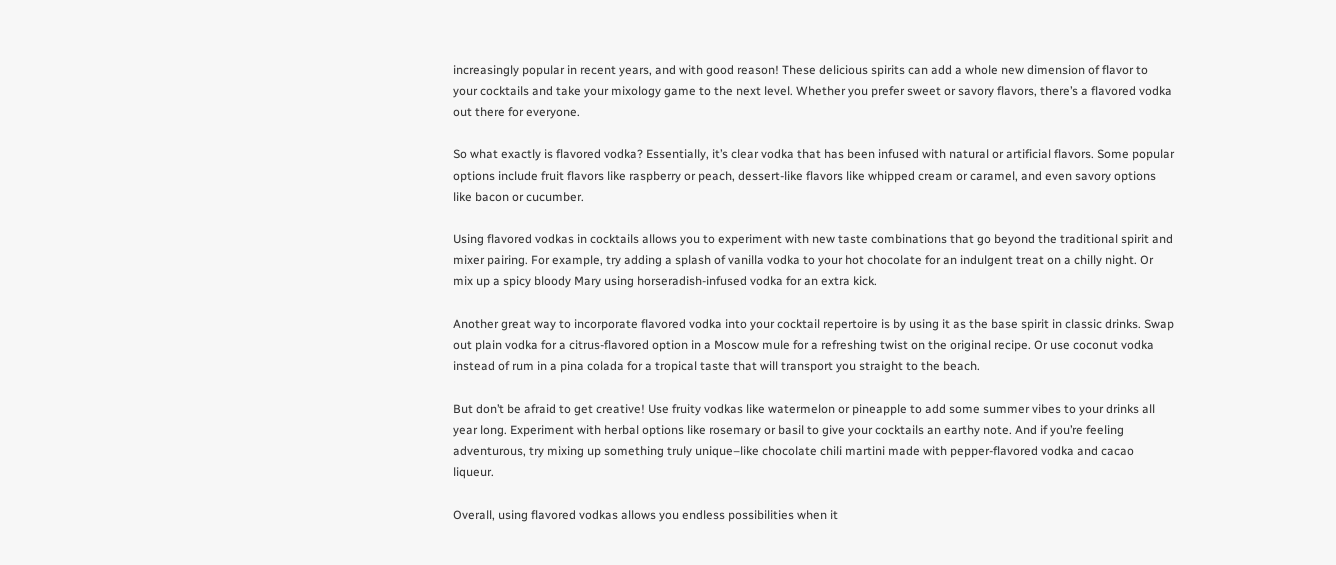increasingly popular in recent years, and with good reason! These delicious spirits can add a whole new dimension of flavor to your cocktails and take your mixology game to the next level. Whether you prefer sweet or savory flavors, there’s a flavored vodka out there for everyone.

So what exactly is flavored vodka? Essentially, it’s clear vodka that has been infused with natural or artificial flavors. Some popular options include fruit flavors like raspberry or peach, dessert-like flavors like whipped cream or caramel, and even savory options like bacon or cucumber.

Using flavored vodkas in cocktails allows you to experiment with new taste combinations that go beyond the traditional spirit and mixer pairing. For example, try adding a splash of vanilla vodka to your hot chocolate for an indulgent treat on a chilly night. Or mix up a spicy bloody Mary using horseradish-infused vodka for an extra kick.

Another great way to incorporate flavored vodka into your cocktail repertoire is by using it as the base spirit in classic drinks. Swap out plain vodka for a citrus-flavored option in a Moscow mule for a refreshing twist on the original recipe. Or use coconut vodka instead of rum in a pina colada for a tropical taste that will transport you straight to the beach.

But don’t be afraid to get creative! Use fruity vodkas like watermelon or pineapple to add some summer vibes to your drinks all year long. Experiment with herbal options like rosemary or basil to give your cocktails an earthy note. And if you’re feeling adventurous, try mixing up something truly unique–like chocolate chili martini made with pepper-flavored vodka and cacao liqueur.

Overall, using flavored vodkas allows you endless possibilities when it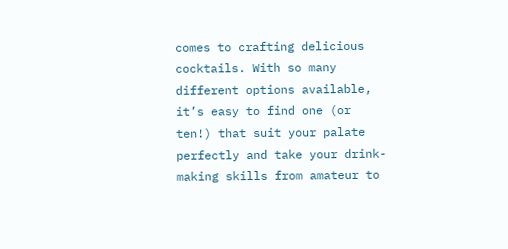comes to crafting delicious cocktails. With so many different options available, it’s easy to find one (or ten!) that suit your palate perfectly and take your drink-making skills from amateur to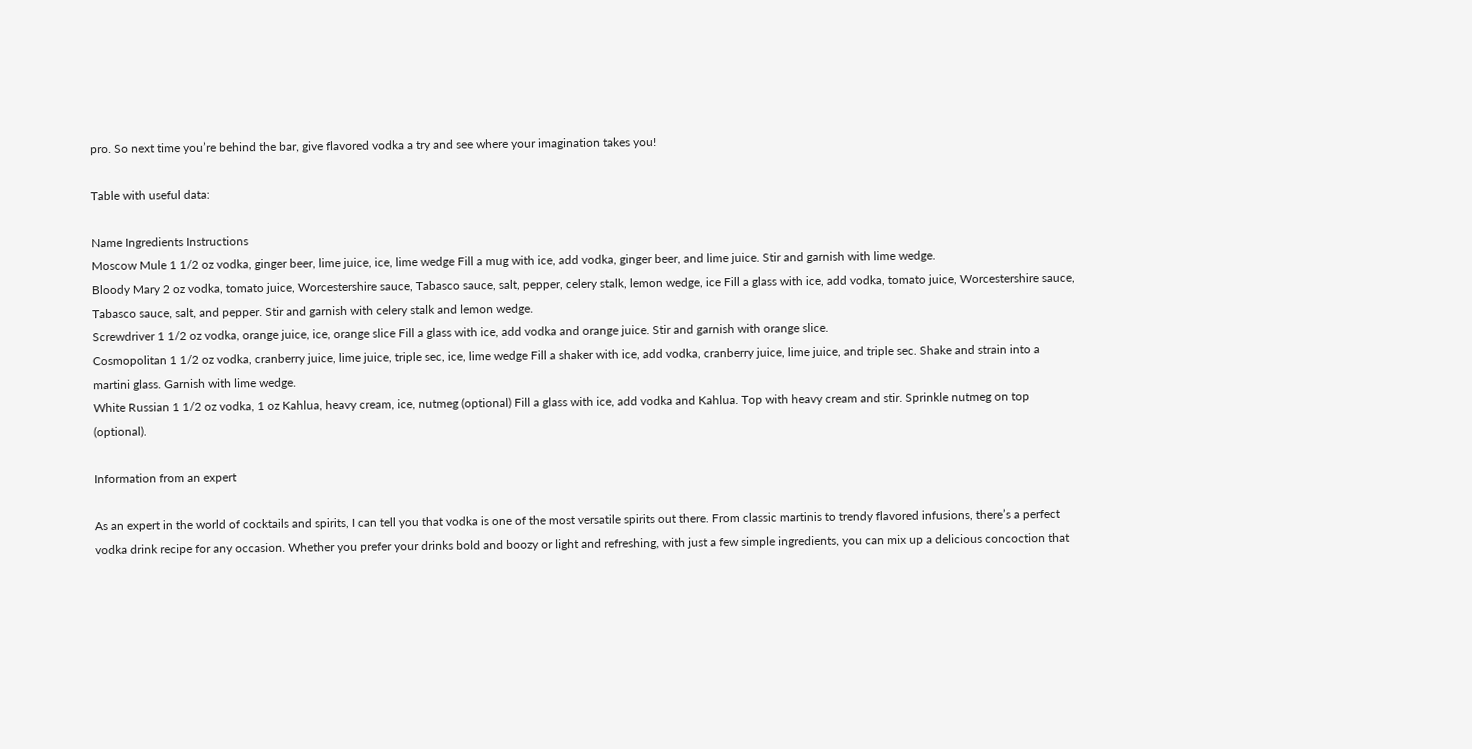pro. So next time you’re behind the bar, give flavored vodka a try and see where your imagination takes you!

Table with useful data:

Name Ingredients Instructions
Moscow Mule 1 1/2 oz vodka, ginger beer, lime juice, ice, lime wedge Fill a mug with ice, add vodka, ginger beer, and lime juice. Stir and garnish with lime wedge.
Bloody Mary 2 oz vodka, tomato juice, Worcestershire sauce, Tabasco sauce, salt, pepper, celery stalk, lemon wedge, ice Fill a glass with ice, add vodka, tomato juice, Worcestershire sauce, Tabasco sauce, salt, and pepper. Stir and garnish with celery stalk and lemon wedge.
Screwdriver 1 1/2 oz vodka, orange juice, ice, orange slice Fill a glass with ice, add vodka and orange juice. Stir and garnish with orange slice.
Cosmopolitan 1 1/2 oz vodka, cranberry juice, lime juice, triple sec, ice, lime wedge Fill a shaker with ice, add vodka, cranberry juice, lime juice, and triple sec. Shake and strain into a martini glass. Garnish with lime wedge.
White Russian 1 1/2 oz vodka, 1 oz Kahlua, heavy cream, ice, nutmeg (optional) Fill a glass with ice, add vodka and Kahlua. Top with heavy cream and stir. Sprinkle nutmeg on top (optional).

Information from an expert

As an expert in the world of cocktails and spirits, I can tell you that vodka is one of the most versatile spirits out there. From classic martinis to trendy flavored infusions, there’s a perfect vodka drink recipe for any occasion. Whether you prefer your drinks bold and boozy or light and refreshing, with just a few simple ingredients, you can mix up a delicious concoction that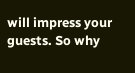will impress your guests. So why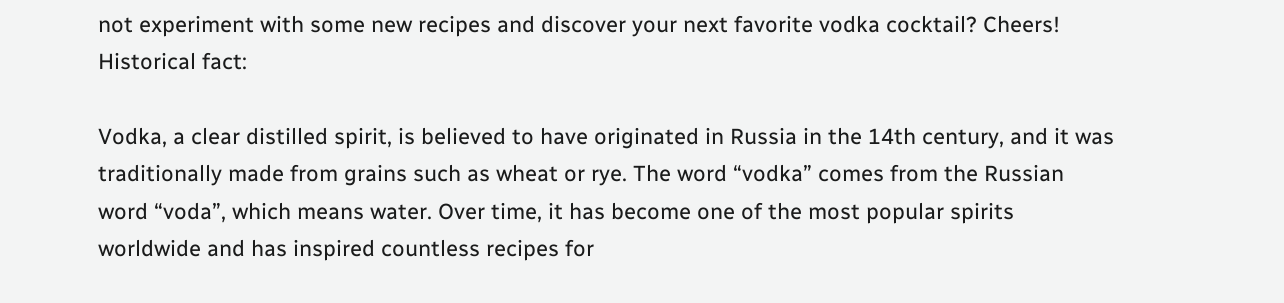not experiment with some new recipes and discover your next favorite vodka cocktail? Cheers!
Historical fact:

Vodka, a clear distilled spirit, is believed to have originated in Russia in the 14th century, and it was traditionally made from grains such as wheat or rye. The word “vodka” comes from the Russian word “voda”, which means water. Over time, it has become one of the most popular spirits worldwide and has inspired countless recipes for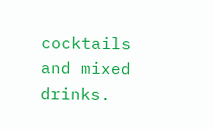cocktails and mixed drinks.